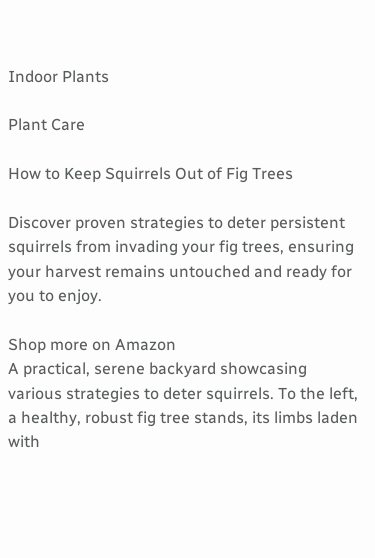Indoor Plants

Plant Care

How to Keep Squirrels Out of Fig Trees

Discover proven strategies to deter persistent squirrels from invading your fig trees, ensuring your harvest remains untouched and ready for you to enjoy.

Shop more on Amazon
A practical, serene backyard showcasing various strategies to deter squirrels. To the left, a healthy, robust fig tree stands, its limbs laden with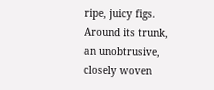ripe, juicy figs. Around its trunk, an unobtrusive, closely woven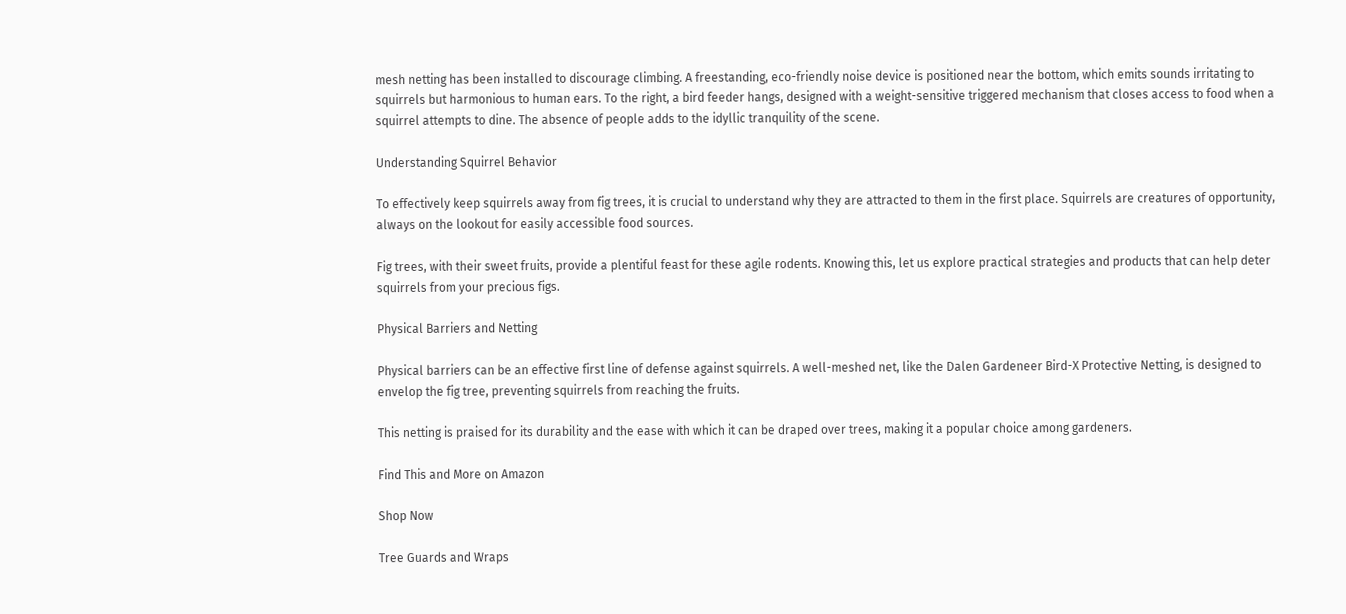mesh netting has been installed to discourage climbing. A freestanding, eco-friendly noise device is positioned near the bottom, which emits sounds irritating to squirrels but harmonious to human ears. To the right, a bird feeder hangs, designed with a weight-sensitive triggered mechanism that closes access to food when a squirrel attempts to dine. The absence of people adds to the idyllic tranquility of the scene.

Understanding Squirrel Behavior

To effectively keep squirrels away from fig trees, it is crucial to understand why they are attracted to them in the first place. Squirrels are creatures of opportunity, always on the lookout for easily accessible food sources.

Fig trees, with their sweet fruits, provide a plentiful feast for these agile rodents. Knowing this, let us explore practical strategies and products that can help deter squirrels from your precious figs.

Physical Barriers and Netting

Physical barriers can be an effective first line of defense against squirrels. A well-meshed net, like the Dalen Gardeneer Bird-X Protective Netting, is designed to envelop the fig tree, preventing squirrels from reaching the fruits.

This netting is praised for its durability and the ease with which it can be draped over trees, making it a popular choice among gardeners.

Find This and More on Amazon

Shop Now

Tree Guards and Wraps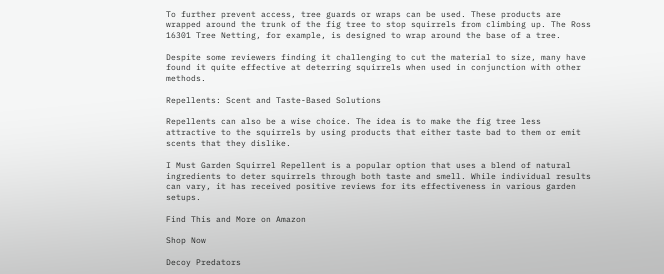To further prevent access, tree guards or wraps can be used. These products are wrapped around the trunk of the fig tree to stop squirrels from climbing up. The Ross 16301 Tree Netting, for example, is designed to wrap around the base of a tree.

Despite some reviewers finding it challenging to cut the material to size, many have found it quite effective at deterring squirrels when used in conjunction with other methods.

Repellents: Scent and Taste-Based Solutions

Repellents can also be a wise choice. The idea is to make the fig tree less attractive to the squirrels by using products that either taste bad to them or emit scents that they dislike.

I Must Garden Squirrel Repellent is a popular option that uses a blend of natural ingredients to deter squirrels through both taste and smell. While individual results can vary, it has received positive reviews for its effectiveness in various garden setups.

Find This and More on Amazon

Shop Now

Decoy Predators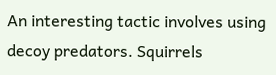An interesting tactic involves using decoy predators. Squirrels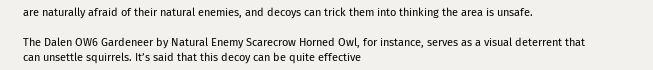are naturally afraid of their natural enemies, and decoys can trick them into thinking the area is unsafe.

The Dalen OW6 Gardeneer by Natural Enemy Scarecrow Horned Owl, for instance, serves as a visual deterrent that can unsettle squirrels. It’s said that this decoy can be quite effective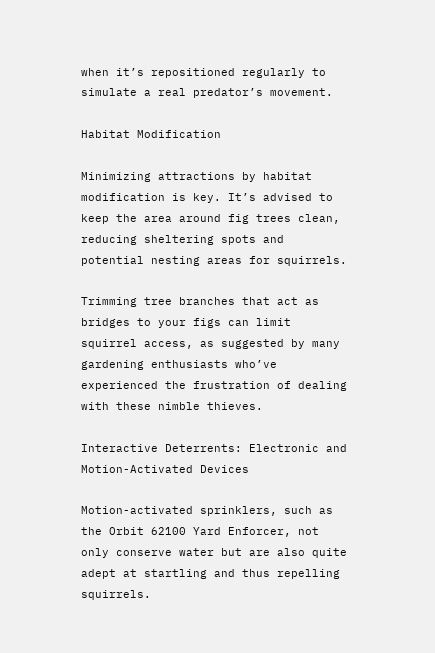when it’s repositioned regularly to simulate a real predator’s movement.

Habitat Modification

Minimizing attractions by habitat modification is key. It’s advised to keep the area around fig trees clean, reducing sheltering spots and potential nesting areas for squirrels.

Trimming tree branches that act as bridges to your figs can limit squirrel access, as suggested by many gardening enthusiasts who’ve experienced the frustration of dealing with these nimble thieves.

Interactive Deterrents: Electronic and Motion-Activated Devices

Motion-activated sprinklers, such as the Orbit 62100 Yard Enforcer, not only conserve water but are also quite adept at startling and thus repelling squirrels.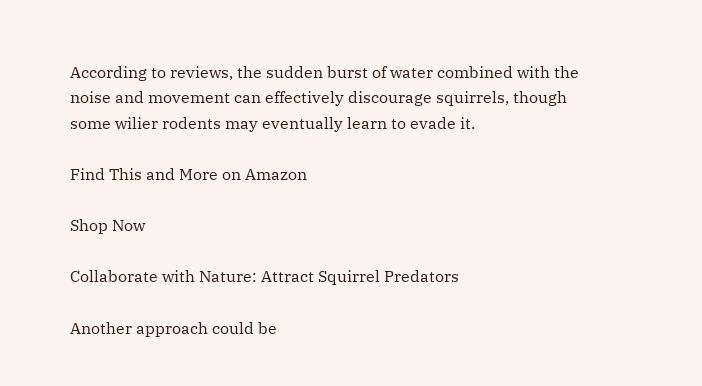According to reviews, the sudden burst of water combined with the noise and movement can effectively discourage squirrels, though some wilier rodents may eventually learn to evade it.

Find This and More on Amazon

Shop Now

Collaborate with Nature: Attract Squirrel Predators

Another approach could be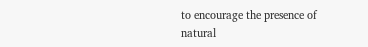to encourage the presence of natural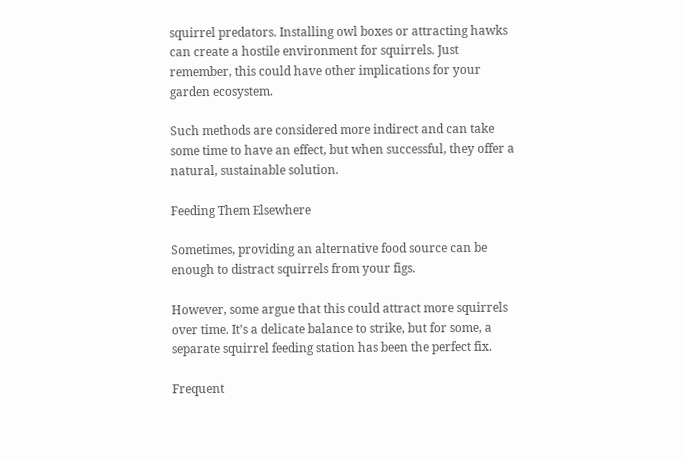squirrel predators. Installing owl boxes or attracting hawks can create a hostile environment for squirrels. Just remember, this could have other implications for your garden ecosystem.

Such methods are considered more indirect and can take some time to have an effect, but when successful, they offer a natural, sustainable solution.

Feeding Them Elsewhere

Sometimes, providing an alternative food source can be enough to distract squirrels from your figs.

However, some argue that this could attract more squirrels over time. It’s a delicate balance to strike, but for some, a separate squirrel feeding station has been the perfect fix.

Frequent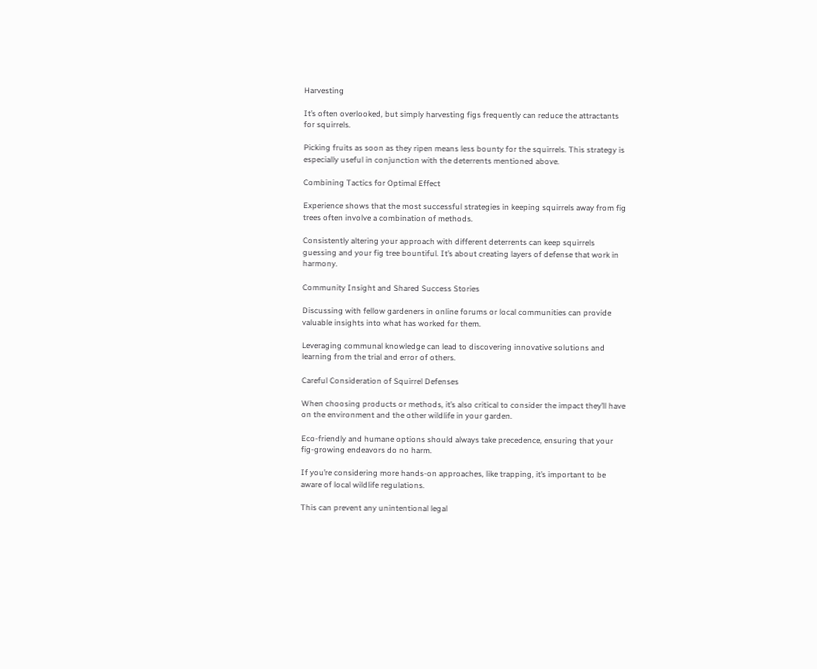Harvesting

It’s often overlooked, but simply harvesting figs frequently can reduce the attractants for squirrels.

Picking fruits as soon as they ripen means less bounty for the squirrels. This strategy is especially useful in conjunction with the deterrents mentioned above.

Combining Tactics for Optimal Effect

Experience shows that the most successful strategies in keeping squirrels away from fig trees often involve a combination of methods.

Consistently altering your approach with different deterrents can keep squirrels guessing and your fig tree bountiful. It’s about creating layers of defense that work in harmony.

Community Insight and Shared Success Stories

Discussing with fellow gardeners in online forums or local communities can provide valuable insights into what has worked for them.

Leveraging communal knowledge can lead to discovering innovative solutions and learning from the trial and error of others.

Careful Consideration of Squirrel Defenses

When choosing products or methods, it’s also critical to consider the impact they’ll have on the environment and the other wildlife in your garden.

Eco-friendly and humane options should always take precedence, ensuring that your fig-growing endeavors do no harm.

If you’re considering more hands-on approaches, like trapping, it’s important to be aware of local wildlife regulations.

This can prevent any unintentional legal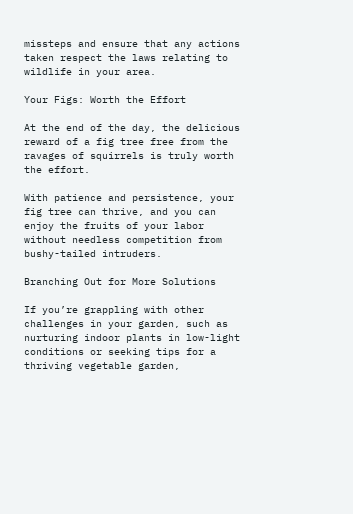missteps and ensure that any actions taken respect the laws relating to wildlife in your area.

Your Figs: Worth the Effort

At the end of the day, the delicious reward of a fig tree free from the ravages of squirrels is truly worth the effort.

With patience and persistence, your fig tree can thrive, and you can enjoy the fruits of your labor without needless competition from bushy-tailed intruders.

Branching Out for More Solutions

If you’re grappling with other challenges in your garden, such as nurturing indoor plants in low-light conditions or seeking tips for a thriving vegetable garden,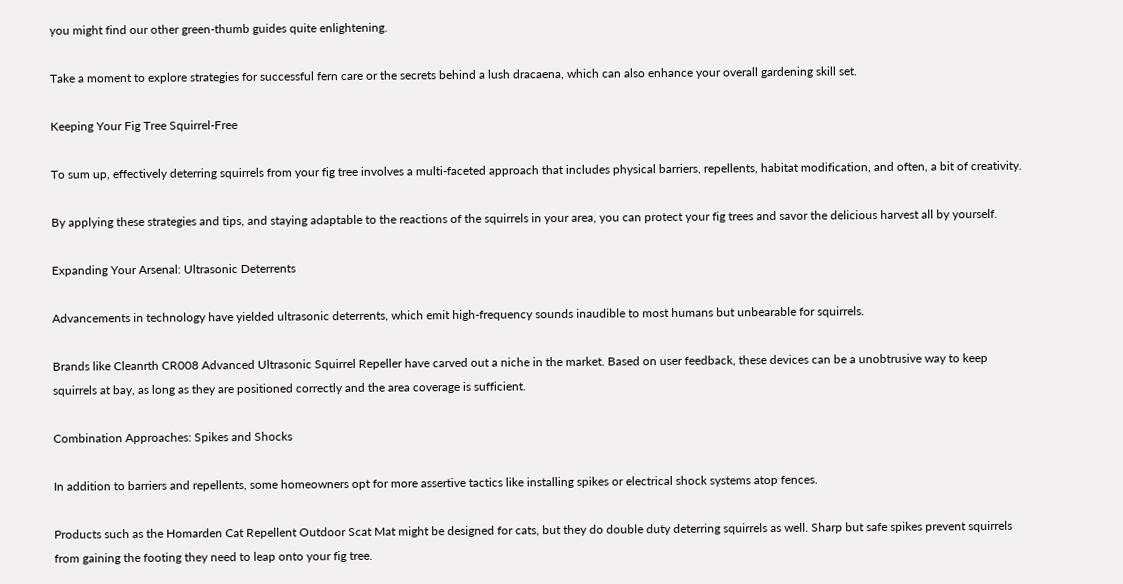you might find our other green-thumb guides quite enlightening.

Take a moment to explore strategies for successful fern care or the secrets behind a lush dracaena, which can also enhance your overall gardening skill set.

Keeping Your Fig Tree Squirrel-Free

To sum up, effectively deterring squirrels from your fig tree involves a multi-faceted approach that includes physical barriers, repellents, habitat modification, and often, a bit of creativity.

By applying these strategies and tips, and staying adaptable to the reactions of the squirrels in your area, you can protect your fig trees and savor the delicious harvest all by yourself.

Expanding Your Arsenal: Ultrasonic Deterrents

Advancements in technology have yielded ultrasonic deterrents, which emit high-frequency sounds inaudible to most humans but unbearable for squirrels.

Brands like Cleanrth CR008 Advanced Ultrasonic Squirrel Repeller have carved out a niche in the market. Based on user feedback, these devices can be a unobtrusive way to keep squirrels at bay, as long as they are positioned correctly and the area coverage is sufficient.

Combination Approaches: Spikes and Shocks

In addition to barriers and repellents, some homeowners opt for more assertive tactics like installing spikes or electrical shock systems atop fences.

Products such as the Homarden Cat Repellent Outdoor Scat Mat might be designed for cats, but they do double duty deterring squirrels as well. Sharp but safe spikes prevent squirrels from gaining the footing they need to leap onto your fig tree.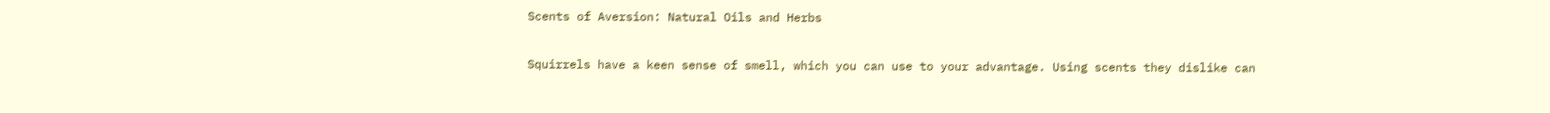Scents of Aversion: Natural Oils and Herbs

Squirrels have a keen sense of smell, which you can use to your advantage. Using scents they dislike can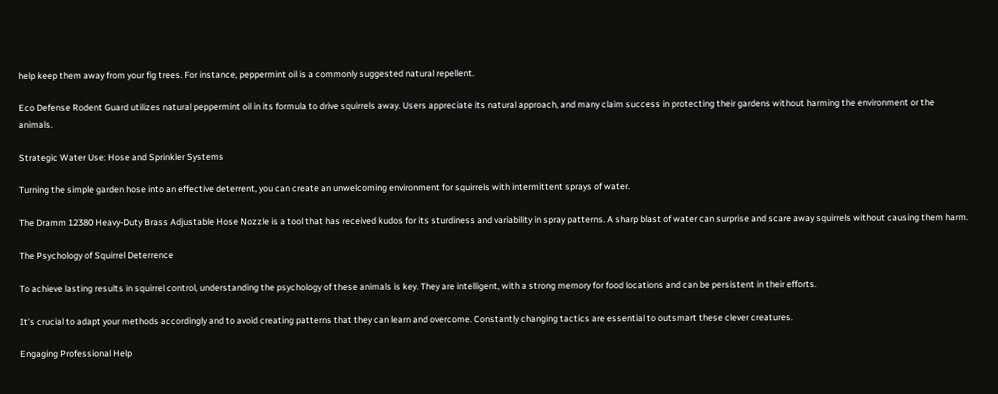help keep them away from your fig trees. For instance, peppermint oil is a commonly suggested natural repellent.

Eco Defense Rodent Guard utilizes natural peppermint oil in its formula to drive squirrels away. Users appreciate its natural approach, and many claim success in protecting their gardens without harming the environment or the animals.

Strategic Water Use: Hose and Sprinkler Systems

Turning the simple garden hose into an effective deterrent, you can create an unwelcoming environment for squirrels with intermittent sprays of water.

The Dramm 12380 Heavy-Duty Brass Adjustable Hose Nozzle is a tool that has received kudos for its sturdiness and variability in spray patterns. A sharp blast of water can surprise and scare away squirrels without causing them harm.

The Psychology of Squirrel Deterrence

To achieve lasting results in squirrel control, understanding the psychology of these animals is key. They are intelligent, with a strong memory for food locations and can be persistent in their efforts.

It’s crucial to adapt your methods accordingly and to avoid creating patterns that they can learn and overcome. Constantly changing tactics are essential to outsmart these clever creatures.

Engaging Professional Help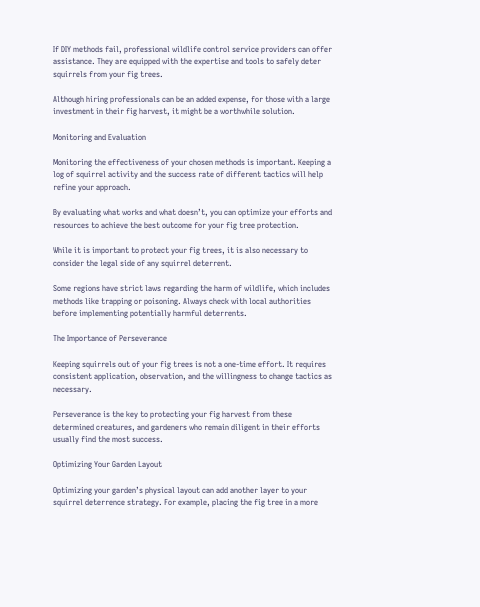If DIY methods fail, professional wildlife control service providers can offer assistance. They are equipped with the expertise and tools to safely deter squirrels from your fig trees.

Although hiring professionals can be an added expense, for those with a large investment in their fig harvest, it might be a worthwhile solution.

Monitoring and Evaluation

Monitoring the effectiveness of your chosen methods is important. Keeping a log of squirrel activity and the success rate of different tactics will help refine your approach.

By evaluating what works and what doesn’t, you can optimize your efforts and resources to achieve the best outcome for your fig tree protection.

While it is important to protect your fig trees, it is also necessary to consider the legal side of any squirrel deterrent.

Some regions have strict laws regarding the harm of wildlife, which includes methods like trapping or poisoning. Always check with local authorities before implementing potentially harmful deterrents.

The Importance of Perseverance

Keeping squirrels out of your fig trees is not a one-time effort. It requires consistent application, observation, and the willingness to change tactics as necessary.

Perseverance is the key to protecting your fig harvest from these determined creatures, and gardeners who remain diligent in their efforts usually find the most success.

Optimizing Your Garden Layout

Optimizing your garden’s physical layout can add another layer to your squirrel deterrence strategy. For example, placing the fig tree in a more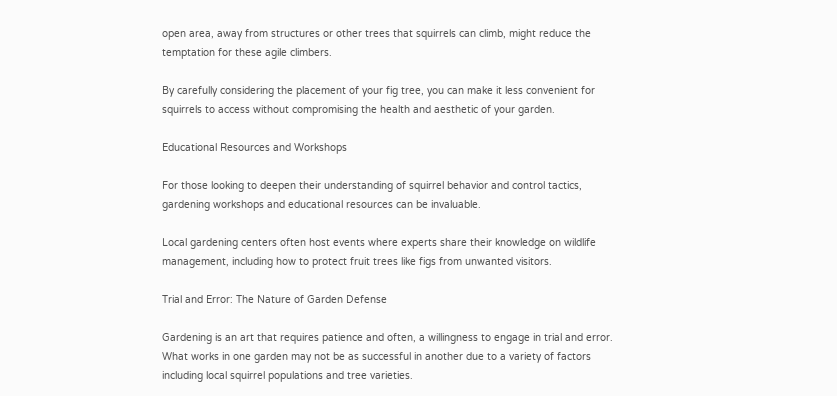open area, away from structures or other trees that squirrels can climb, might reduce the temptation for these agile climbers.

By carefully considering the placement of your fig tree, you can make it less convenient for squirrels to access without compromising the health and aesthetic of your garden.

Educational Resources and Workshops

For those looking to deepen their understanding of squirrel behavior and control tactics, gardening workshops and educational resources can be invaluable.

Local gardening centers often host events where experts share their knowledge on wildlife management, including how to protect fruit trees like figs from unwanted visitors.

Trial and Error: The Nature of Garden Defense

Gardening is an art that requires patience and often, a willingness to engage in trial and error. What works in one garden may not be as successful in another due to a variety of factors including local squirrel populations and tree varieties.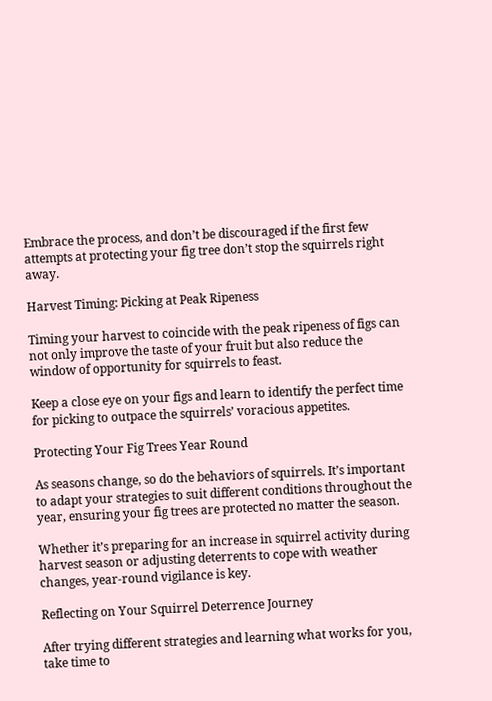Embrace the process, and don’t be discouraged if the first few attempts at protecting your fig tree don’t stop the squirrels right away.

Harvest Timing: Picking at Peak Ripeness

Timing your harvest to coincide with the peak ripeness of figs can not only improve the taste of your fruit but also reduce the window of opportunity for squirrels to feast.

Keep a close eye on your figs and learn to identify the perfect time for picking to outpace the squirrels’ voracious appetites.

Protecting Your Fig Trees Year Round

As seasons change, so do the behaviors of squirrels. It’s important to adapt your strategies to suit different conditions throughout the year, ensuring your fig trees are protected no matter the season.

Whether it’s preparing for an increase in squirrel activity during harvest season or adjusting deterrents to cope with weather changes, year-round vigilance is key.

Reflecting on Your Squirrel Deterrence Journey

After trying different strategies and learning what works for you, take time to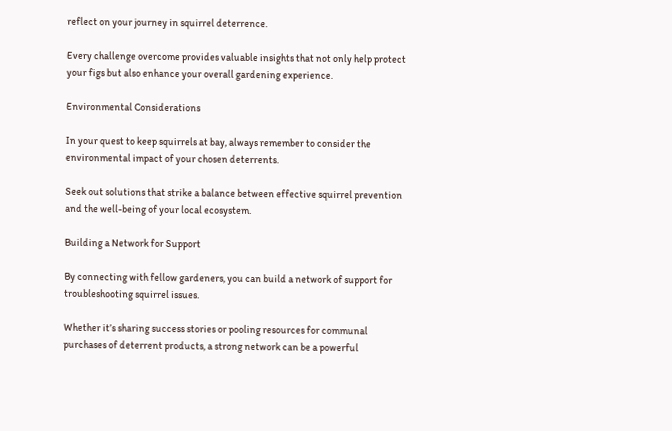reflect on your journey in squirrel deterrence.

Every challenge overcome provides valuable insights that not only help protect your figs but also enhance your overall gardening experience.

Environmental Considerations

In your quest to keep squirrels at bay, always remember to consider the environmental impact of your chosen deterrents.

Seek out solutions that strike a balance between effective squirrel prevention and the well-being of your local ecosystem.

Building a Network for Support

By connecting with fellow gardeners, you can build a network of support for troubleshooting squirrel issues.

Whether it’s sharing success stories or pooling resources for communal purchases of deterrent products, a strong network can be a powerful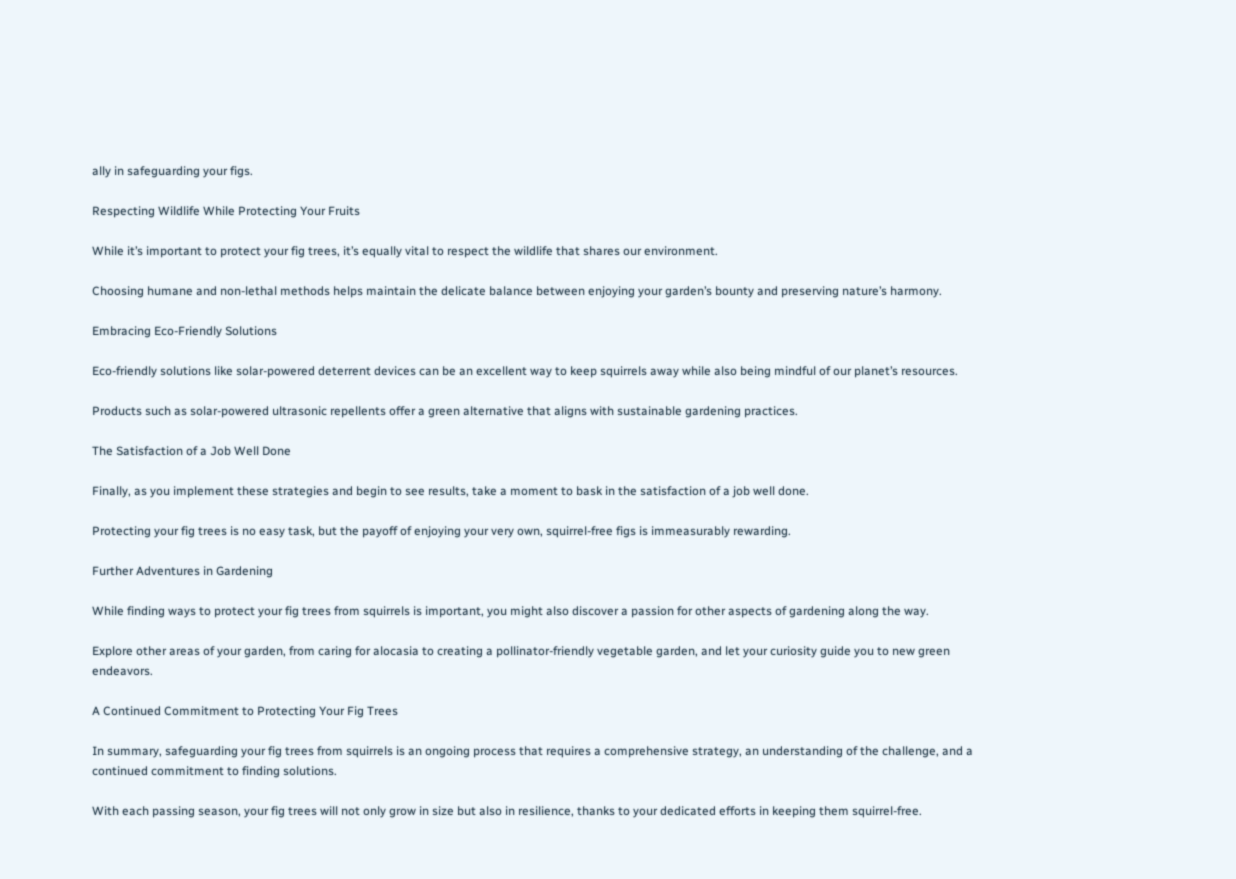ally in safeguarding your figs.

Respecting Wildlife While Protecting Your Fruits

While it’s important to protect your fig trees, it’s equally vital to respect the wildlife that shares our environment.

Choosing humane and non-lethal methods helps maintain the delicate balance between enjoying your garden’s bounty and preserving nature’s harmony.

Embracing Eco-Friendly Solutions

Eco-friendly solutions like solar-powered deterrent devices can be an excellent way to keep squirrels away while also being mindful of our planet’s resources.

Products such as solar-powered ultrasonic repellents offer a green alternative that aligns with sustainable gardening practices.

The Satisfaction of a Job Well Done

Finally, as you implement these strategies and begin to see results, take a moment to bask in the satisfaction of a job well done.

Protecting your fig trees is no easy task, but the payoff of enjoying your very own, squirrel-free figs is immeasurably rewarding.

Further Adventures in Gardening

While finding ways to protect your fig trees from squirrels is important, you might also discover a passion for other aspects of gardening along the way.

Explore other areas of your garden, from caring for alocasia to creating a pollinator-friendly vegetable garden, and let your curiosity guide you to new green endeavors.

A Continued Commitment to Protecting Your Fig Trees

In summary, safeguarding your fig trees from squirrels is an ongoing process that requires a comprehensive strategy, an understanding of the challenge, and a continued commitment to finding solutions.

With each passing season, your fig trees will not only grow in size but also in resilience, thanks to your dedicated efforts in keeping them squirrel-free.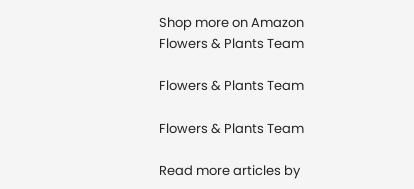Shop more on Amazon
Flowers & Plants Team

Flowers & Plants Team

Flowers & Plants Team

Read more articles by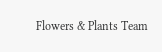Flowers & Plants Team